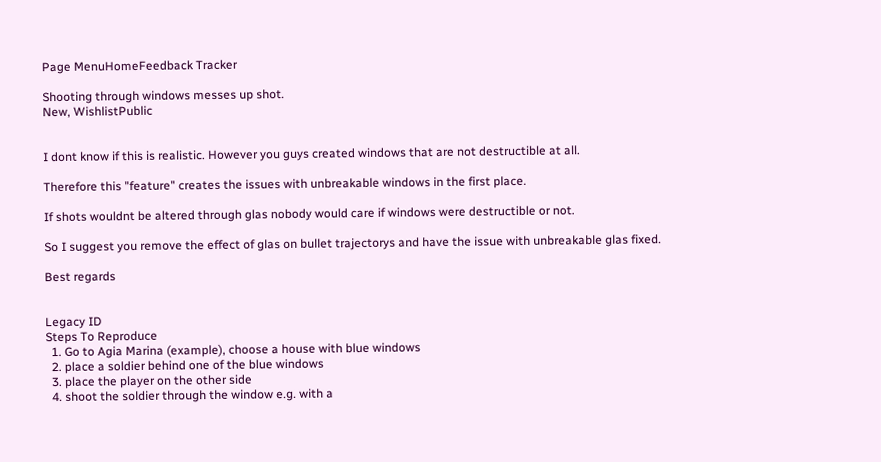Page MenuHomeFeedback Tracker

Shooting through windows messes up shot.
New, WishlistPublic


I dont know if this is realistic. However you guys created windows that are not destructible at all.

Therefore this "feature" creates the issues with unbreakable windows in the first place.

If shots wouldnt be altered through glas nobody would care if windows were destructible or not.

So I suggest you remove the effect of glas on bullet trajectorys and have the issue with unbreakable glas fixed.

Best regards


Legacy ID
Steps To Reproduce
  1. Go to Agia Marina (example), choose a house with blue windows
  2. place a soldier behind one of the blue windows
  3. place the player on the other side
  4. shoot the soldier through the window e.g. with a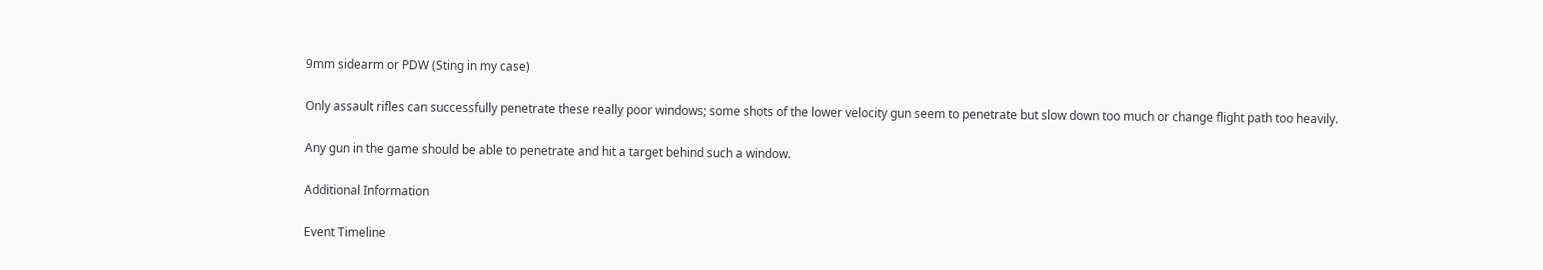9mm sidearm or PDW (Sting in my case)

Only assault rifles can successfully penetrate these really poor windows; some shots of the lower velocity gun seem to penetrate but slow down too much or change flight path too heavily.

Any gun in the game should be able to penetrate and hit a target behind such a window.

Additional Information

Event Timeline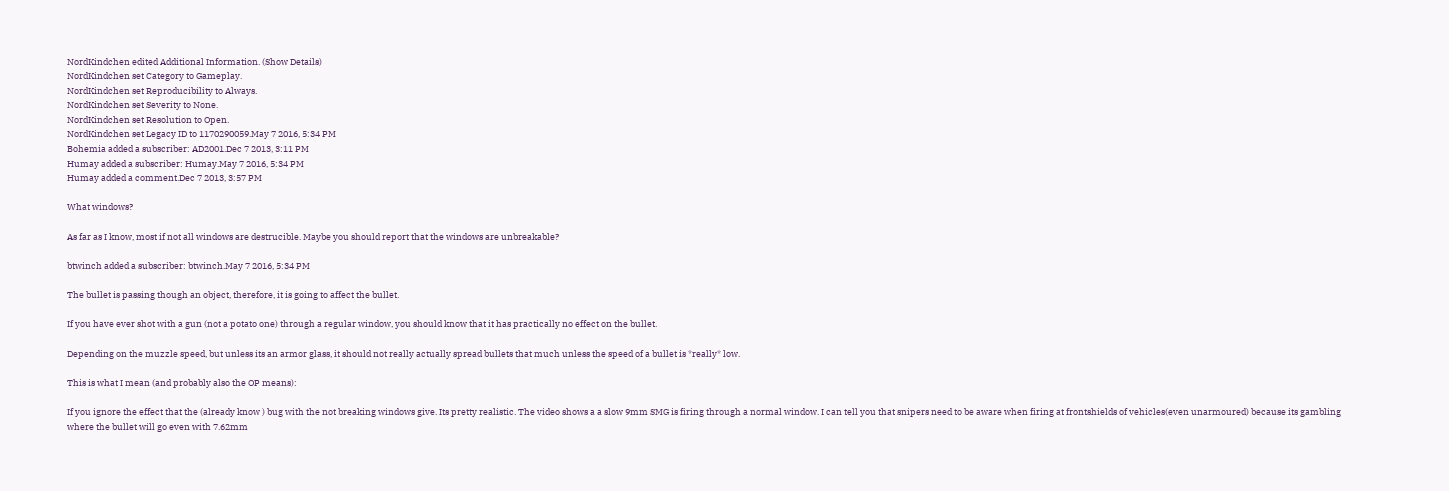NordKindchen edited Additional Information. (Show Details)
NordKindchen set Category to Gameplay.
NordKindchen set Reproducibility to Always.
NordKindchen set Severity to None.
NordKindchen set Resolution to Open.
NordKindchen set Legacy ID to 1170290059.May 7 2016, 5:34 PM
Bohemia added a subscriber: AD2001.Dec 7 2013, 3:11 PM
Humay added a subscriber: Humay.May 7 2016, 5:34 PM
Humay added a comment.Dec 7 2013, 3:57 PM

What windows?

As far as I know, most if not all windows are destrucible. Maybe you should report that the windows are unbreakable?

btwinch added a subscriber: btwinch.May 7 2016, 5:34 PM

The bullet is passing though an object, therefore, it is going to affect the bullet.

If you have ever shot with a gun (not a potato one) through a regular window, you should know that it has practically no effect on the bullet.

Depending on the muzzle speed, but unless its an armor glass, it should not really actually spread bullets that much unless the speed of a bullet is *really* low.

This is what I mean (and probably also the OP means):

If you ignore the effect that the (already know ) bug with the not breaking windows give. Its pretty realistic. The video shows a a slow 9mm SMG is firing through a normal window. I can tell you that snipers need to be aware when firing at frontshields of vehicles(even unarmoured) because its gambling where the bullet will go even with 7.62mm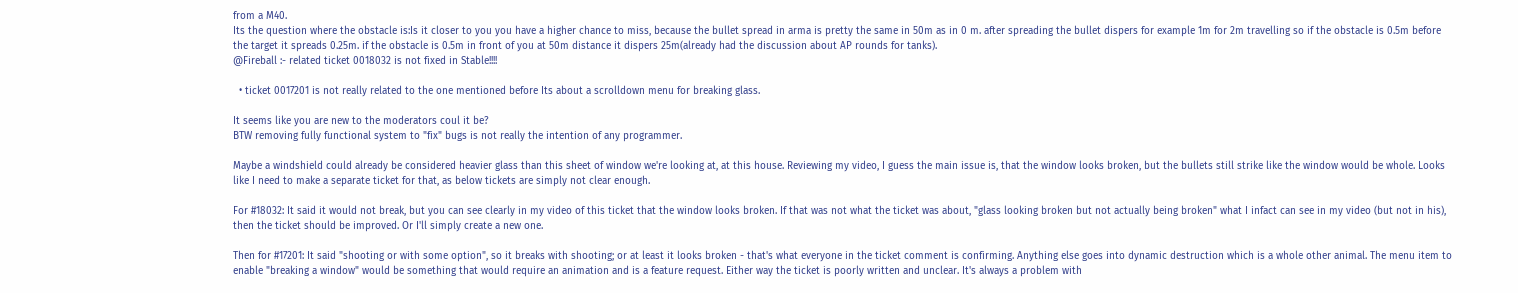from a M40.
Its the question where the obstacle is:Is it closer to you you have a higher chance to miss, because the bullet spread in arma is pretty the same in 50m as in 0 m. after spreading the bullet dispers for example 1m for 2m travelling so if the obstacle is 0.5m before the target it spreads 0.25m. if the obstacle is 0.5m in front of you at 50m distance it dispers 25m(already had the discussion about AP rounds for tanks).
@Fireball :- related ticket 0018032 is not fixed in Stable!!!!

  • ticket 0017201 is not really related to the one mentioned before Its about a scrolldown menu for breaking glass.

It seems like you are new to the moderators coul it be?
BTW removing fully functional system to "fix" bugs is not really the intention of any programmer.

Maybe a windshield could already be considered heavier glass than this sheet of window we're looking at, at this house. Reviewing my video, I guess the main issue is, that the window looks broken, but the bullets still strike like the window would be whole. Looks like I need to make a separate ticket for that, as below tickets are simply not clear enough.

For #18032: It said it would not break, but you can see clearly in my video of this ticket that the window looks broken. If that was not what the ticket was about, "glass looking broken but not actually being broken" what I infact can see in my video (but not in his), then the ticket should be improved. Or I'll simply create a new one.

Then for #17201: It said "shooting or with some option", so it breaks with shooting; or at least it looks broken - that's what everyone in the ticket comment is confirming. Anything else goes into dynamic destruction which is a whole other animal. The menu item to enable "breaking a window" would be something that would require an animation and is a feature request. Either way the ticket is poorly written and unclear. It's always a problem with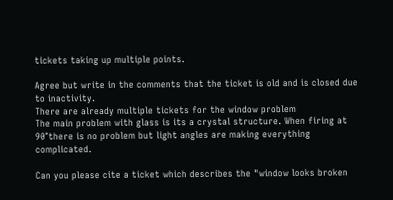tickets taking up multiple points.

Agree but write in the comments that the ticket is old and is closed due to inactivity.
There are already multiple tickets for the window problem
The main problem with glass is its a crystal structure. When firing at 90°there is no problem but light angles are making everything complicated.

Can you please cite a ticket which describes the "window looks broken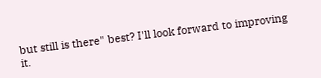but still is there" best? I'll look forward to improving it.